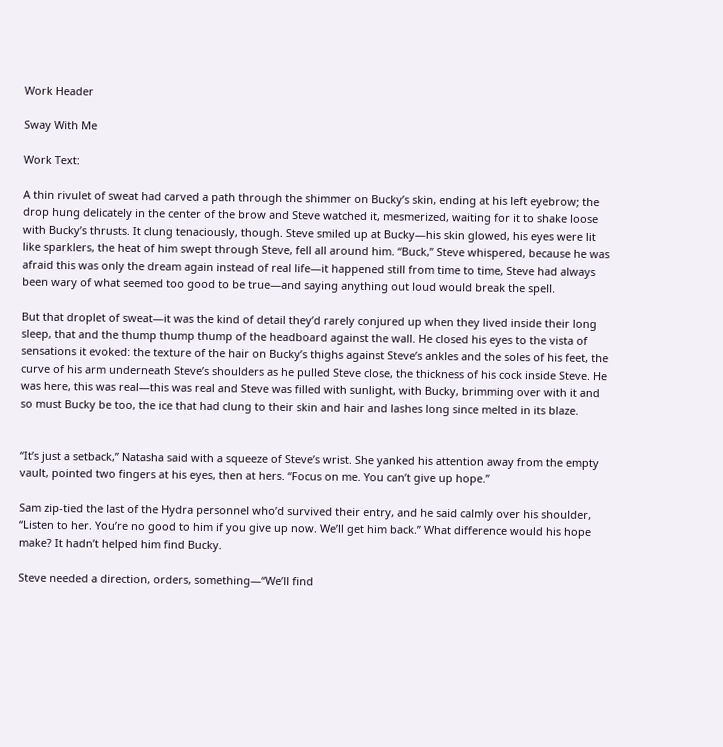Work Header

Sway With Me

Work Text:

A thin rivulet of sweat had carved a path through the shimmer on Bucky’s skin, ending at his left eyebrow; the drop hung delicately in the center of the brow and Steve watched it, mesmerized, waiting for it to shake loose with Bucky’s thrusts. It clung tenaciously, though. Steve smiled up at Bucky—his skin glowed, his eyes were lit like sparklers, the heat of him swept through Steve, fell all around him. “Buck,” Steve whispered, because he was afraid this was only the dream again instead of real life—it happened still from time to time, Steve had always been wary of what seemed too good to be true—and saying anything out loud would break the spell.

But that droplet of sweat—it was the kind of detail they’d rarely conjured up when they lived inside their long sleep, that and the thump thump thump of the headboard against the wall. He closed his eyes to the vista of sensations it evoked: the texture of the hair on Bucky’s thighs against Steve’s ankles and the soles of his feet, the curve of his arm underneath Steve’s shoulders as he pulled Steve close, the thickness of his cock inside Steve. He was here, this was real—this was real and Steve was filled with sunlight, with Bucky, brimming over with it and so must Bucky be too, the ice that had clung to their skin and hair and lashes long since melted in its blaze.


“It’s just a setback,” Natasha said with a squeeze of Steve’s wrist. She yanked his attention away from the empty vault, pointed two fingers at his eyes, then at hers. “Focus on me. You can’t give up hope.”

Sam zip-tied the last of the Hydra personnel who’d survived their entry, and he said calmly over his shoulder, “Listen to her. You’re no good to him if you give up now. We’ll get him back.” What difference would his hope make? It hadn’t helped him find Bucky.

Steve needed a direction, orders, something—“We’ll find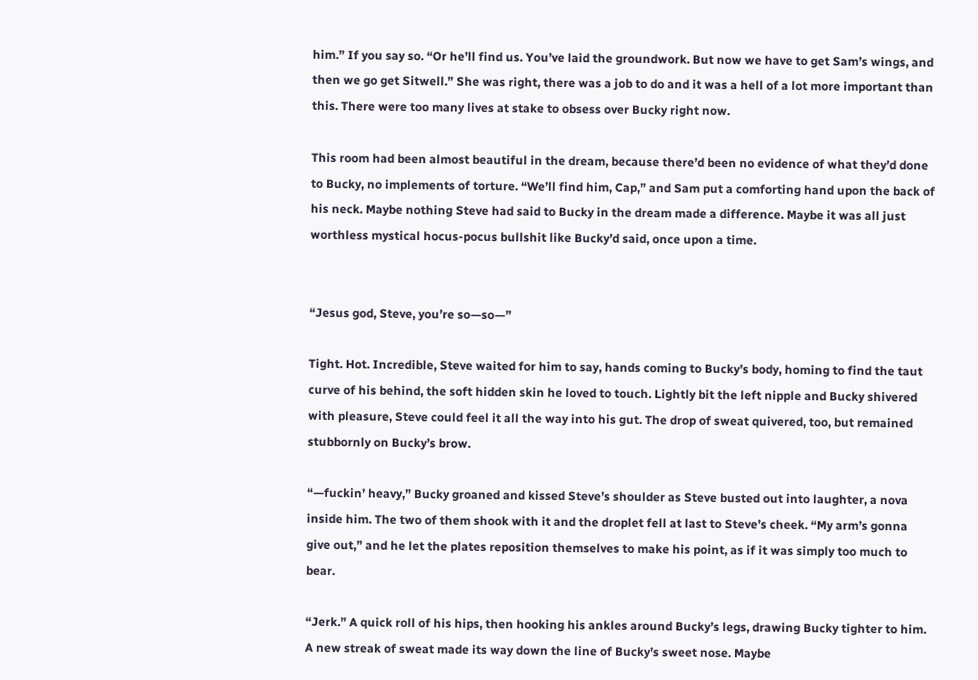him.” If you say so. “Or he’ll find us. You’ve laid the groundwork. But now we have to get Sam’s wings, and then we go get Sitwell.” She was right, there was a job to do and it was a hell of a lot more important than this. There were too many lives at stake to obsess over Bucky right now.

This room had been almost beautiful in the dream, because there’d been no evidence of what they’d done to Bucky, no implements of torture. “We’ll find him, Cap,” and Sam put a comforting hand upon the back of his neck. Maybe nothing Steve had said to Bucky in the dream made a difference. Maybe it was all just worthless mystical hocus-pocus bullshit like Bucky’d said, once upon a time.


“Jesus god, Steve, you’re so—so—”

Tight. Hot. Incredible, Steve waited for him to say, hands coming to Bucky’s body, homing to find the taut curve of his behind, the soft hidden skin he loved to touch. Lightly bit the left nipple and Bucky shivered with pleasure, Steve could feel it all the way into his gut. The drop of sweat quivered, too, but remained stubbornly on Bucky’s brow.

“—fuckin’ heavy,” Bucky groaned and kissed Steve’s shoulder as Steve busted out into laughter, a nova inside him. The two of them shook with it and the droplet fell at last to Steve’s cheek. “My arm’s gonna give out,” and he let the plates reposition themselves to make his point, as if it was simply too much to bear.

“Jerk.” A quick roll of his hips, then hooking his ankles around Bucky’s legs, drawing Bucky tighter to him. A new streak of sweat made its way down the line of Bucky’s sweet nose. Maybe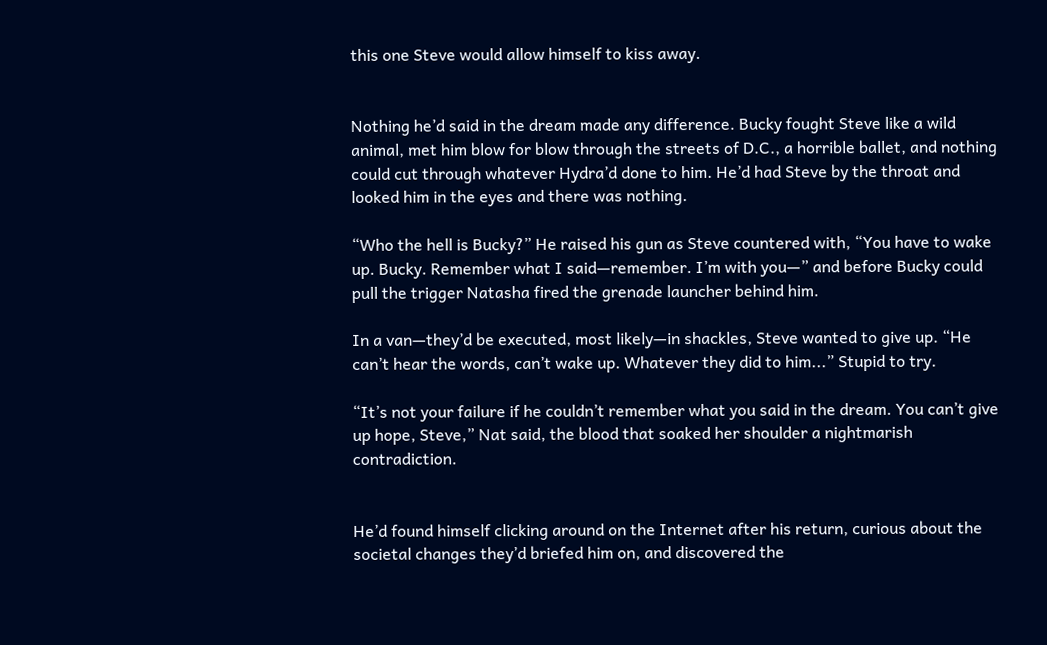this one Steve would allow himself to kiss away.


Nothing he’d said in the dream made any difference. Bucky fought Steve like a wild animal, met him blow for blow through the streets of D.C., a horrible ballet, and nothing could cut through whatever Hydra’d done to him. He’d had Steve by the throat and looked him in the eyes and there was nothing.

“Who the hell is Bucky?” He raised his gun as Steve countered with, “You have to wake up. Bucky. Remember what I said—remember. I’m with you—” and before Bucky could pull the trigger Natasha fired the grenade launcher behind him.

In a van—they’d be executed, most likely—in shackles, Steve wanted to give up. “He can’t hear the words, can’t wake up. Whatever they did to him...” Stupid to try.

“It’s not your failure if he couldn’t remember what you said in the dream. You can’t give up hope, Steve,” Nat said, the blood that soaked her shoulder a nightmarish contradiction.


He’d found himself clicking around on the Internet after his return, curious about the societal changes they’d briefed him on, and discovered the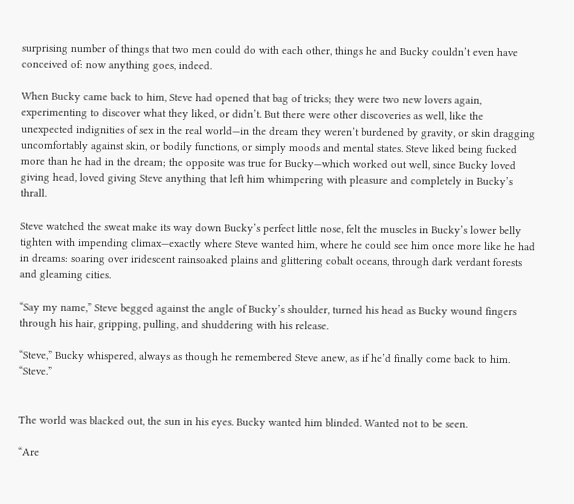surprising number of things that two men could do with each other, things he and Bucky couldn’t even have conceived of: now anything goes, indeed.

When Bucky came back to him, Steve had opened that bag of tricks; they were two new lovers again, experimenting to discover what they liked, or didn’t. But there were other discoveries as well, like the unexpected indignities of sex in the real world—in the dream they weren’t burdened by gravity, or skin dragging uncomfortably against skin, or bodily functions, or simply moods and mental states. Steve liked being fucked more than he had in the dream; the opposite was true for Bucky—which worked out well, since Bucky loved giving head, loved giving Steve anything that left him whimpering with pleasure and completely in Bucky’s thrall.

Steve watched the sweat make its way down Bucky’s perfect little nose, felt the muscles in Bucky’s lower belly tighten with impending climax—exactly where Steve wanted him, where he could see him once more like he had in dreams: soaring over iridescent rainsoaked plains and glittering cobalt oceans, through dark verdant forests and gleaming cities.

“Say my name,” Steve begged against the angle of Bucky’s shoulder, turned his head as Bucky wound fingers through his hair, gripping, pulling, and shuddering with his release.

“Steve,” Bucky whispered, always as though he remembered Steve anew, as if he’d finally come back to him. “Steve.”


The world was blacked out, the sun in his eyes. Bucky wanted him blinded. Wanted not to be seen.

“Are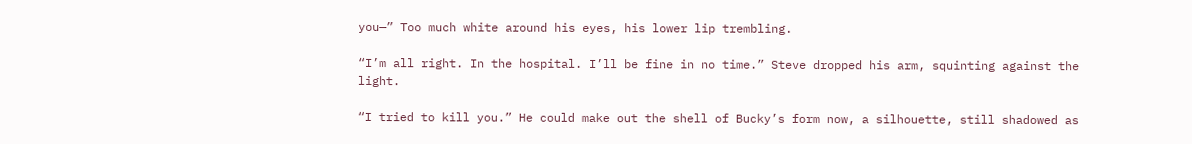you—” Too much white around his eyes, his lower lip trembling.

“I’m all right. In the hospital. I’ll be fine in no time.” Steve dropped his arm, squinting against the light.

“I tried to kill you.” He could make out the shell of Bucky’s form now, a silhouette, still shadowed as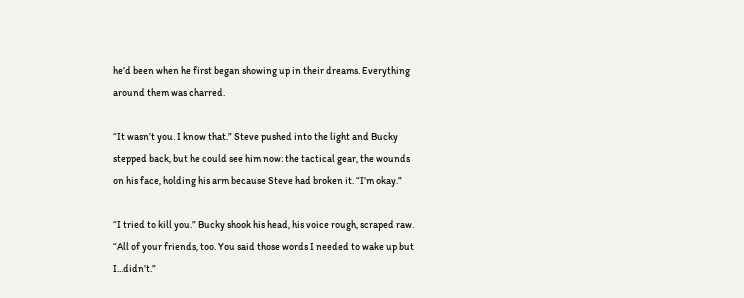he’d been when he first began showing up in their dreams. Everything around them was charred.

“It wasn’t you. I know that.” Steve pushed into the light and Bucky stepped back, but he could see him now: the tactical gear, the wounds on his face, holding his arm because Steve had broken it. “I’m okay.”

“I tried to kill you.” Bucky shook his head, his voice rough, scraped raw. “All of your friends, too. You said those words I needed to wake up but I...didn’t.”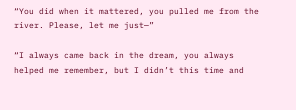“You did when it mattered, you pulled me from the river. Please, let me just—”

“I always came back in the dream, you always helped me remember, but I didn’t this time and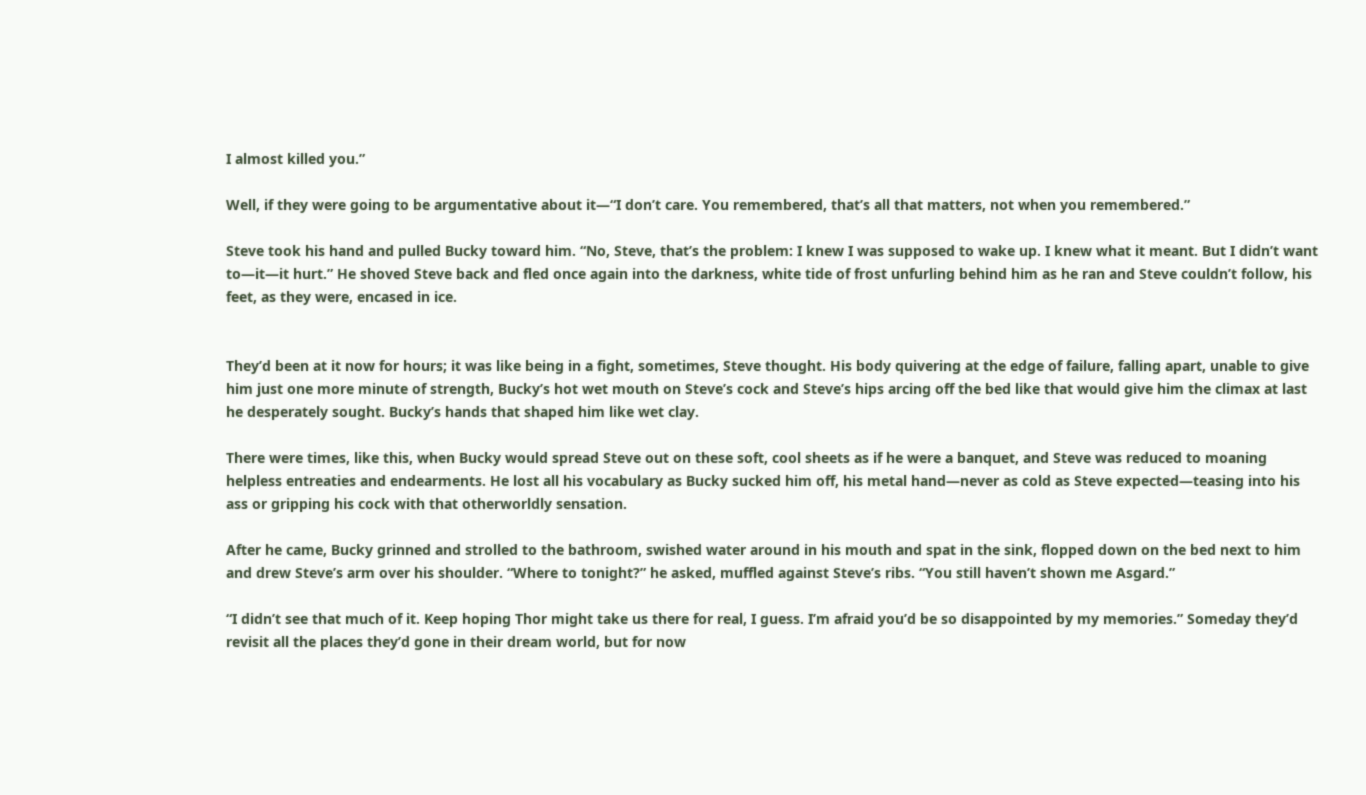I almost killed you.”

Well, if they were going to be argumentative about it—“I don’t care. You remembered, that’s all that matters, not when you remembered.”

Steve took his hand and pulled Bucky toward him. “No, Steve, that’s the problem: I knew I was supposed to wake up. I knew what it meant. But I didn’t want to—it—it hurt.” He shoved Steve back and fled once again into the darkness, white tide of frost unfurling behind him as he ran and Steve couldn’t follow, his feet, as they were, encased in ice.


They’d been at it now for hours; it was like being in a fight, sometimes, Steve thought. His body quivering at the edge of failure, falling apart, unable to give him just one more minute of strength, Bucky’s hot wet mouth on Steve’s cock and Steve’s hips arcing off the bed like that would give him the climax at last he desperately sought. Bucky’s hands that shaped him like wet clay.

There were times, like this, when Bucky would spread Steve out on these soft, cool sheets as if he were a banquet, and Steve was reduced to moaning helpless entreaties and endearments. He lost all his vocabulary as Bucky sucked him off, his metal hand—never as cold as Steve expected—teasing into his ass or gripping his cock with that otherworldly sensation.

After he came, Bucky grinned and strolled to the bathroom, swished water around in his mouth and spat in the sink, flopped down on the bed next to him and drew Steve’s arm over his shoulder. “Where to tonight?” he asked, muffled against Steve’s ribs. “You still haven’t shown me Asgard.”

“I didn’t see that much of it. Keep hoping Thor might take us there for real, I guess. I’m afraid you’d be so disappointed by my memories.” Someday they’d revisit all the places they’d gone in their dream world, but for now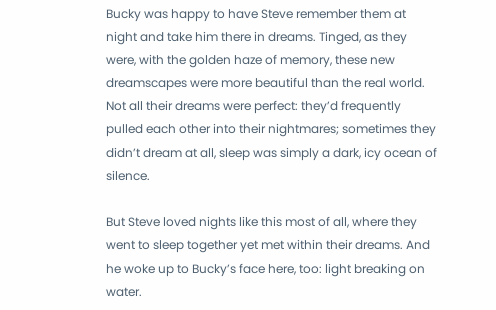Bucky was happy to have Steve remember them at night and take him there in dreams. Tinged, as they were, with the golden haze of memory, these new dreamscapes were more beautiful than the real world. Not all their dreams were perfect: they’d frequently pulled each other into their nightmares; sometimes they didn’t dream at all, sleep was simply a dark, icy ocean of silence.

But Steve loved nights like this most of all, where they went to sleep together yet met within their dreams. And he woke up to Bucky’s face here, too: light breaking on water.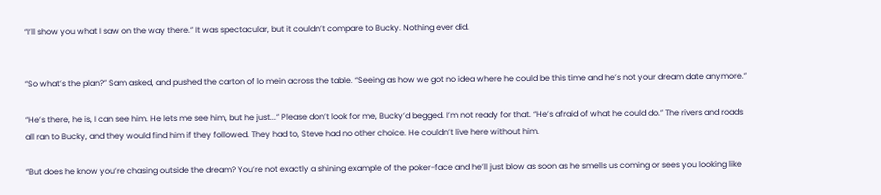“I’ll show you what I saw on the way there.” It was spectacular, but it couldn’t compare to Bucky. Nothing ever did.


“So what’s the plan?” Sam asked, and pushed the carton of lo mein across the table. “Seeing as how we got no idea where he could be this time and he’s not your dream date anymore.”

“He’s there, he is, I can see him. He lets me see him, but he just...” Please don’t look for me, Bucky’d begged. I’m not ready for that. “He’s afraid of what he could do.” The rivers and roads all ran to Bucky, and they would find him if they followed. They had to, Steve had no other choice. He couldn’t live here without him.

“But does he know you’re chasing outside the dream? You’re not exactly a shining example of the poker-face and he’ll just blow as soon as he smells us coming or sees you looking like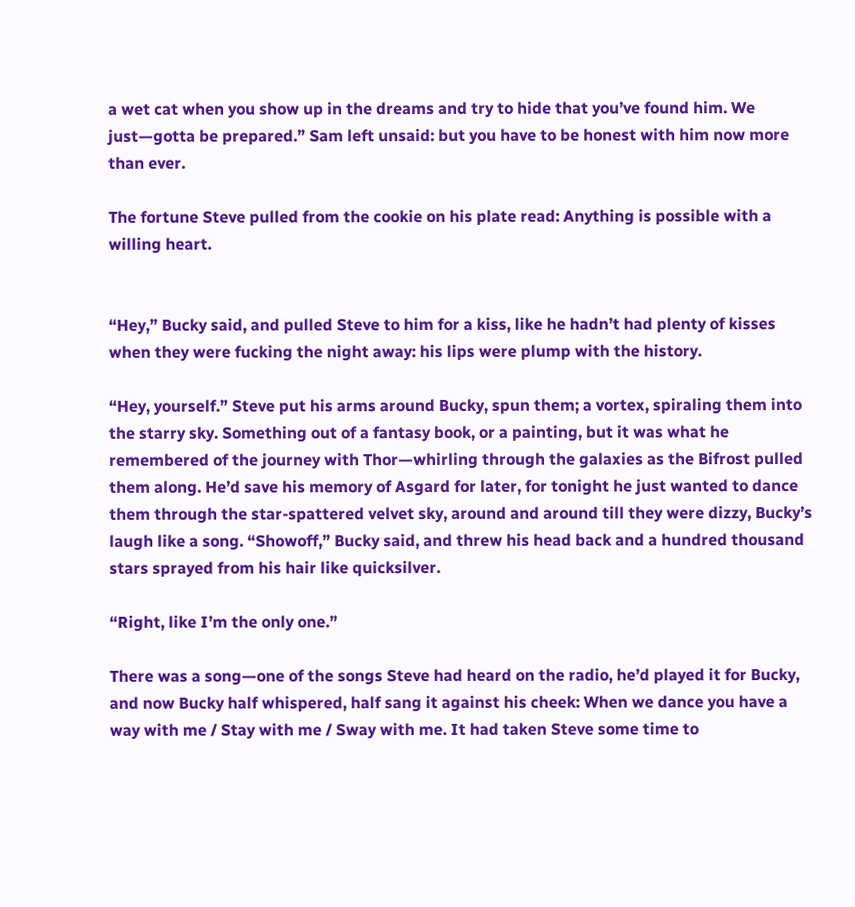a wet cat when you show up in the dreams and try to hide that you’ve found him. We just—gotta be prepared.” Sam left unsaid: but you have to be honest with him now more than ever.

The fortune Steve pulled from the cookie on his plate read: Anything is possible with a willing heart.


“Hey,” Bucky said, and pulled Steve to him for a kiss, like he hadn’t had plenty of kisses when they were fucking the night away: his lips were plump with the history.

“Hey, yourself.” Steve put his arms around Bucky, spun them; a vortex, spiraling them into the starry sky. Something out of a fantasy book, or a painting, but it was what he remembered of the journey with Thor—whirling through the galaxies as the Bifrost pulled them along. He’d save his memory of Asgard for later, for tonight he just wanted to dance them through the star-spattered velvet sky, around and around till they were dizzy, Bucky’s laugh like a song. “Showoff,” Bucky said, and threw his head back and a hundred thousand stars sprayed from his hair like quicksilver.

“Right, like I’m the only one.”

There was a song—one of the songs Steve had heard on the radio, he’d played it for Bucky, and now Bucky half whispered, half sang it against his cheek: When we dance you have a way with me / Stay with me / Sway with me. It had taken Steve some time to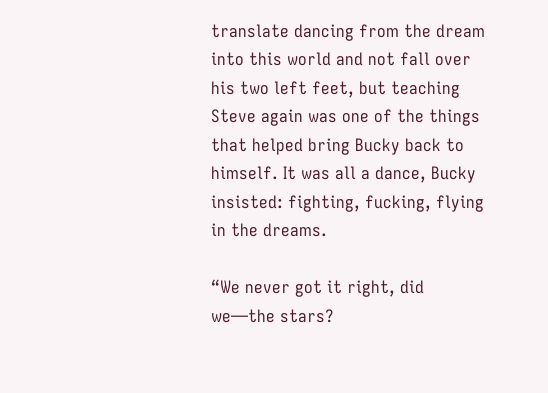translate dancing from the dream into this world and not fall over his two left feet, but teaching Steve again was one of the things that helped bring Bucky back to himself. It was all a dance, Bucky insisted: fighting, fucking, flying in the dreams.

“We never got it right, did we—the stars?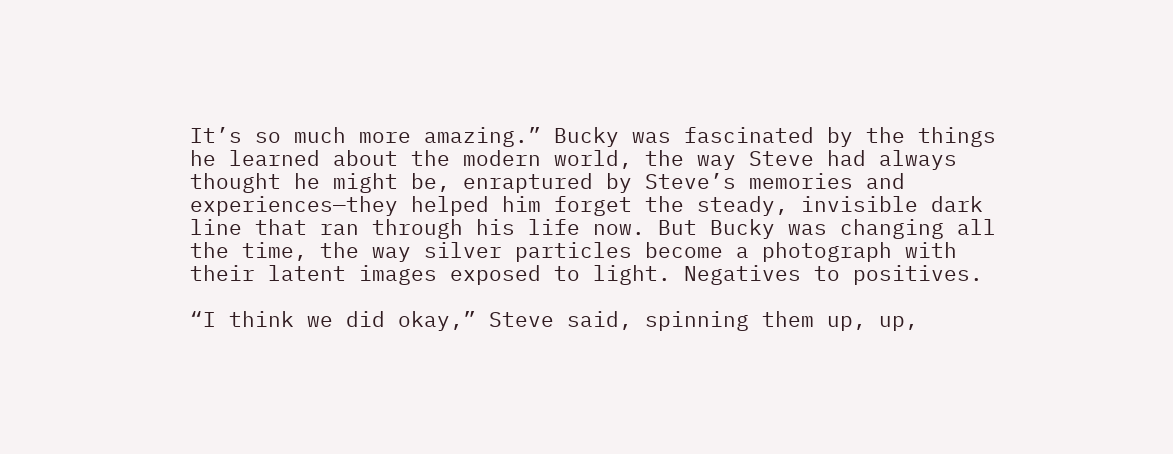It’s so much more amazing.” Bucky was fascinated by the things he learned about the modern world, the way Steve had always thought he might be, enraptured by Steve’s memories and experiences—they helped him forget the steady, invisible dark line that ran through his life now. But Bucky was changing all the time, the way silver particles become a photograph with their latent images exposed to light. Negatives to positives.

“I think we did okay,” Steve said, spinning them up, up,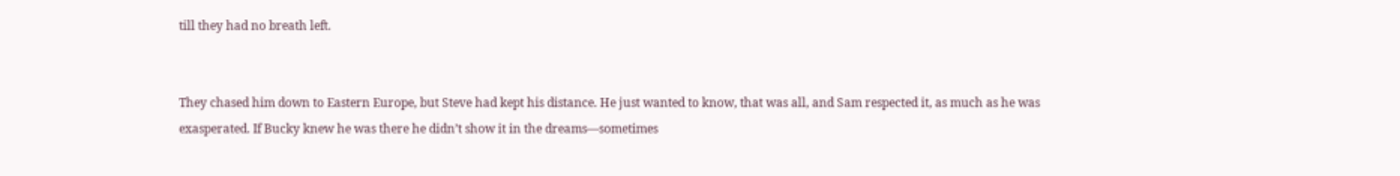till they had no breath left.


They chased him down to Eastern Europe, but Steve had kept his distance. He just wanted to know, that was all, and Sam respected it, as much as he was exasperated. If Bucky knew he was there he didn’t show it in the dreams—sometimes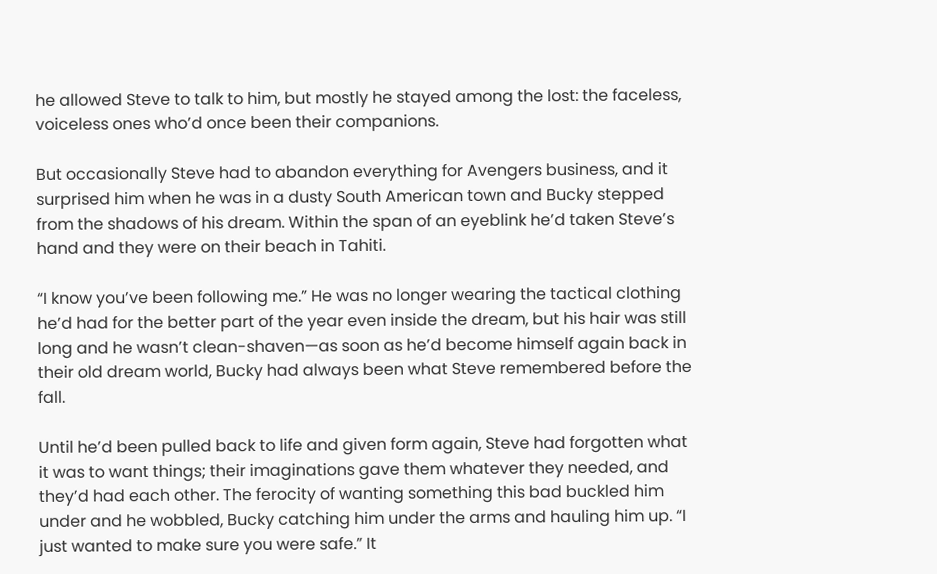he allowed Steve to talk to him, but mostly he stayed among the lost: the faceless, voiceless ones who’d once been their companions.

But occasionally Steve had to abandon everything for Avengers business, and it surprised him when he was in a dusty South American town and Bucky stepped from the shadows of his dream. Within the span of an eyeblink he’d taken Steve’s hand and they were on their beach in Tahiti.

“I know you’ve been following me.” He was no longer wearing the tactical clothing he’d had for the better part of the year even inside the dream, but his hair was still long and he wasn’t clean-shaven—as soon as he’d become himself again back in their old dream world, Bucky had always been what Steve remembered before the fall.

Until he’d been pulled back to life and given form again, Steve had forgotten what it was to want things; their imaginations gave them whatever they needed, and they’d had each other. The ferocity of wanting something this bad buckled him under and he wobbled, Bucky catching him under the arms and hauling him up. “I just wanted to make sure you were safe.” It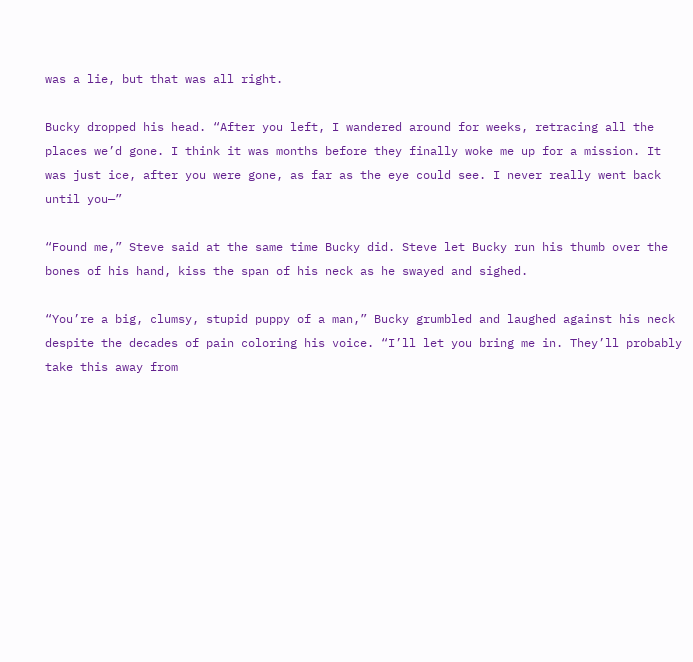was a lie, but that was all right.

Bucky dropped his head. “After you left, I wandered around for weeks, retracing all the places we’d gone. I think it was months before they finally woke me up for a mission. It was just ice, after you were gone, as far as the eye could see. I never really went back until you—”

“Found me,” Steve said at the same time Bucky did. Steve let Bucky run his thumb over the bones of his hand, kiss the span of his neck as he swayed and sighed.

“You’re a big, clumsy, stupid puppy of a man,” Bucky grumbled and laughed against his neck despite the decades of pain coloring his voice. “I’ll let you bring me in. They’ll probably take this away from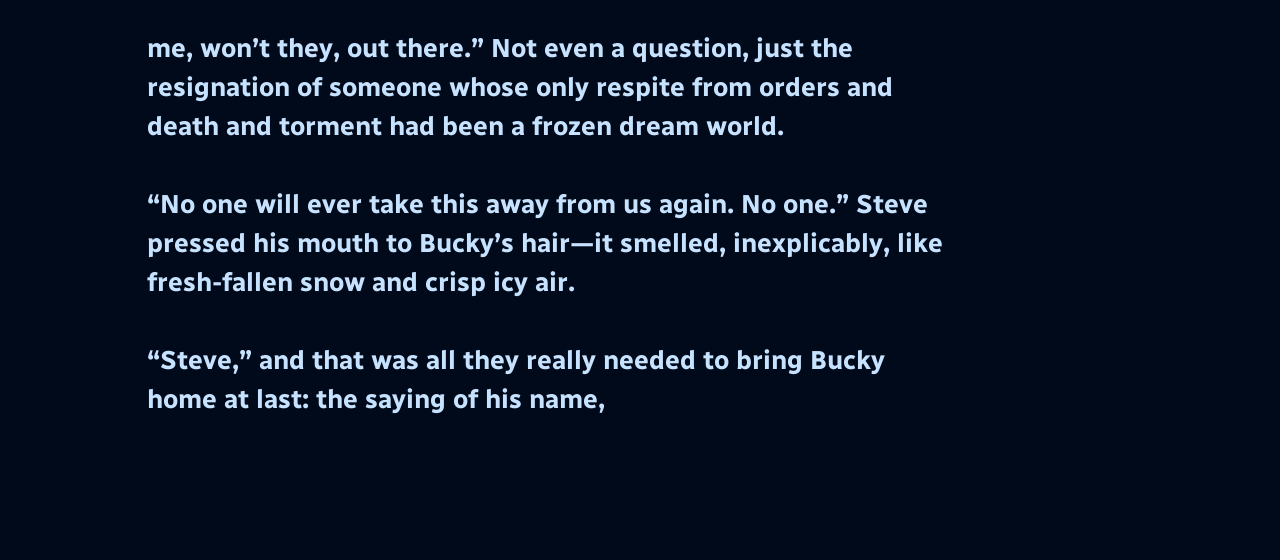me, won’t they, out there.” Not even a question, just the resignation of someone whose only respite from orders and death and torment had been a frozen dream world.

“No one will ever take this away from us again. No one.” Steve pressed his mouth to Bucky’s hair—it smelled, inexplicably, like fresh-fallen snow and crisp icy air.

“Steve,” and that was all they really needed to bring Bucky home at last: the saying of his name,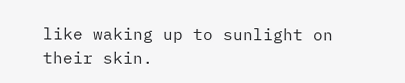like waking up to sunlight on their skin.